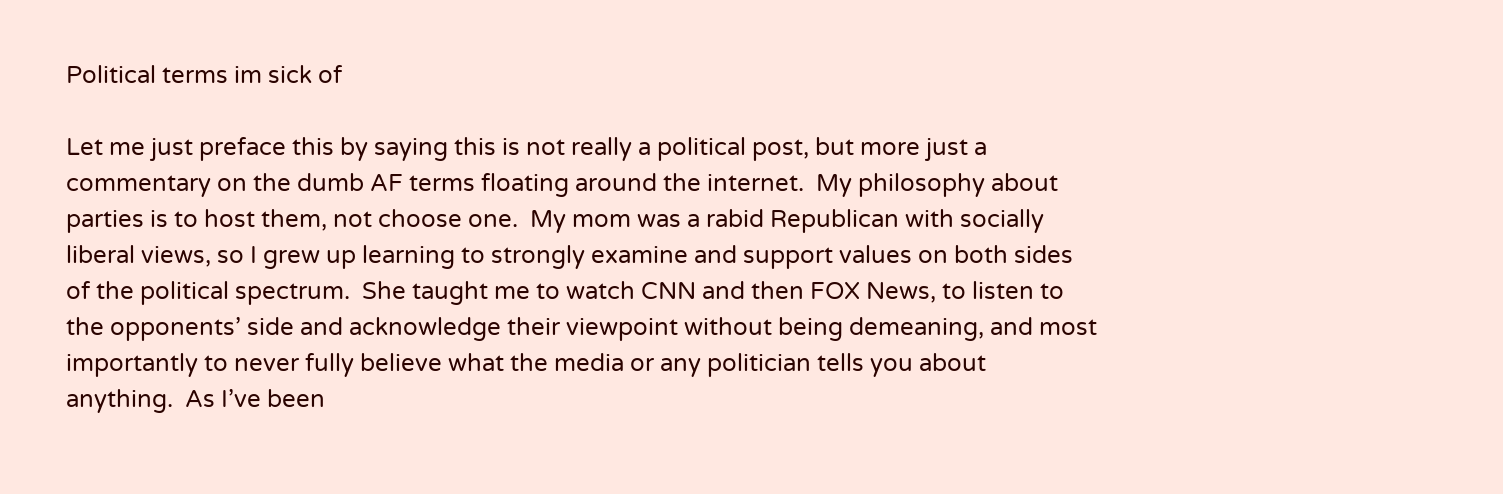Political terms im sick of

Let me just preface this by saying this is not really a political post, but more just a commentary on the dumb AF terms floating around the internet.  My philosophy about parties is to host them, not choose one.  My mom was a rabid Republican with socially liberal views, so I grew up learning to strongly examine and support values on both sides of the political spectrum.  She taught me to watch CNN and then FOX News, to listen to the opponents’ side and acknowledge their viewpoint without being demeaning, and most importantly to never fully believe what the media or any politician tells you about anything.  As I’ve been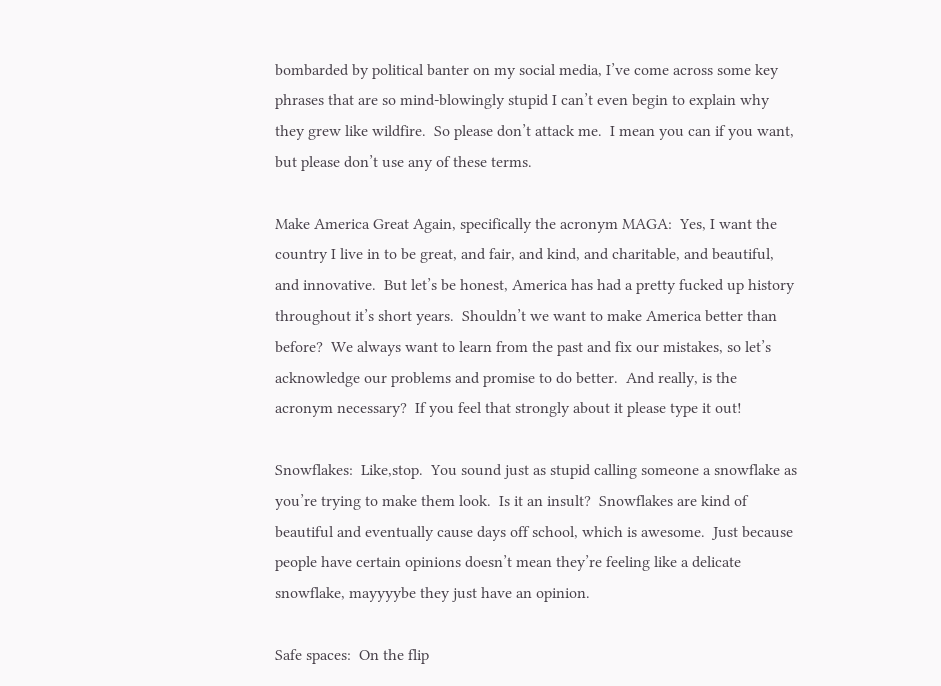bombarded by political banter on my social media, I’ve come across some key phrases that are so mind-blowingly stupid I can’t even begin to explain why they grew like wildfire.  So please don’t attack me.  I mean you can if you want, but please don’t use any of these terms.

Make America Great Again, specifically the acronym MAGA:  Yes, I want the country I live in to be great, and fair, and kind, and charitable, and beautiful, and innovative.  But let’s be honest, America has had a pretty fucked up history throughout it’s short years.  Shouldn’t we want to make America better than before?  We always want to learn from the past and fix our mistakes, so let’s acknowledge our problems and promise to do better.  And really, is the acronym necessary?  If you feel that strongly about it please type it out!

Snowflakes:  Like,stop.  You sound just as stupid calling someone a snowflake as you’re trying to make them look.  Is it an insult?  Snowflakes are kind of beautiful and eventually cause days off school, which is awesome.  Just because people have certain opinions doesn’t mean they’re feeling like a delicate snowflake, mayyyybe they just have an opinion.

Safe spaces:  On the flip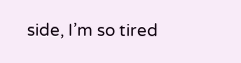side, I’m so tired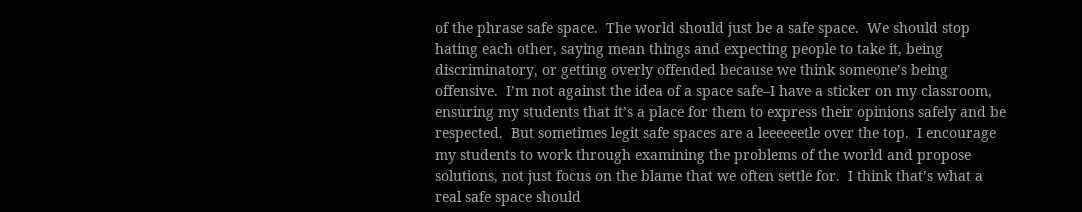of the phrase safe space.  The world should just be a safe space.  We should stop hating each other, saying mean things and expecting people to take it, being discriminatory, or getting overly offended because we think someone’s being offensive.  I’m not against the idea of a space safe–I have a sticker on my classroom, ensuring my students that it’s a place for them to express their opinions safely and be respected.  But sometimes legit safe spaces are a leeeeeetle over the top.  I encourage my students to work through examining the problems of the world and propose solutions, not just focus on the blame that we often settle for.  I think that’s what a real safe space should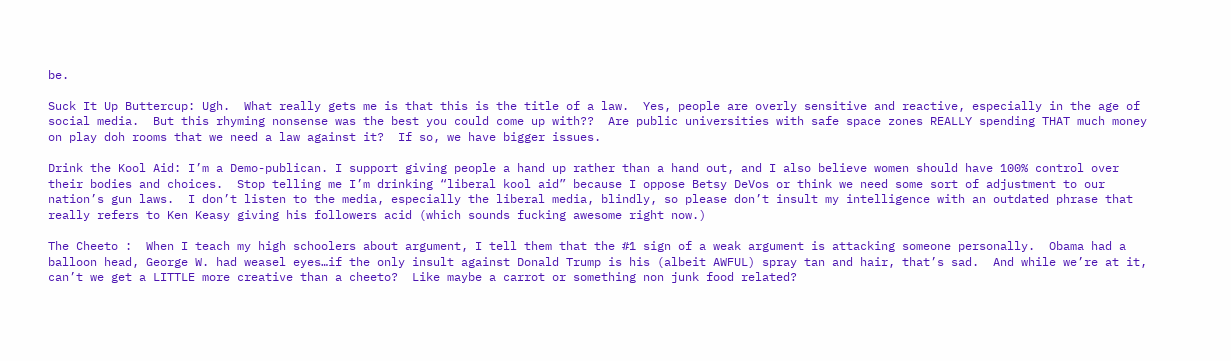be.

Suck It Up Buttercup: Ugh.  What really gets me is that this is the title of a law.  Yes, people are overly sensitive and reactive, especially in the age of social media.  But this rhyming nonsense was the best you could come up with??  Are public universities with safe space zones REALLY spending THAT much money on play doh rooms that we need a law against it?  If so, we have bigger issues.

Drink the Kool Aid: I’m a Demo-publican. I support giving people a hand up rather than a hand out, and I also believe women should have 100% control over their bodies and choices.  Stop telling me I’m drinking “liberal kool aid” because I oppose Betsy DeVos or think we need some sort of adjustment to our nation’s gun laws.  I don’t listen to the media, especially the liberal media, blindly, so please don’t insult my intelligence with an outdated phrase that really refers to Ken Keasy giving his followers acid (which sounds fucking awesome right now.)

The Cheeto :  When I teach my high schoolers about argument, I tell them that the #1 sign of a weak argument is attacking someone personally.  Obama had a balloon head, George W. had weasel eyes…if the only insult against Donald Trump is his (albeit AWFUL) spray tan and hair, that’s sad.  And while we’re at it, can’t we get a LITTLE more creative than a cheeto?  Like maybe a carrot or something non junk food related?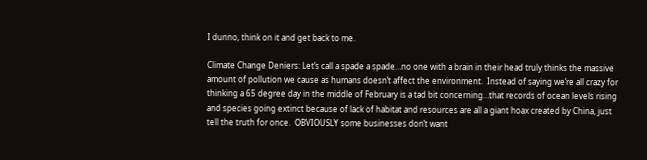I dunno, think on it and get back to me.

Climate Change Deniers: Let’s call a spade a spade…no one with a brain in their head truly thinks the massive amount of pollution we cause as humans doesn’t affect the environment.  Instead of saying we’re all crazy for thinking a 65 degree day in the middle of February is a tad bit concerning…that records of ocean levels rising and species going extinct because of lack of habitat and resources are all a giant hoax created by China, just tell the truth for once.  OBVIOUSLY some businesses don’t want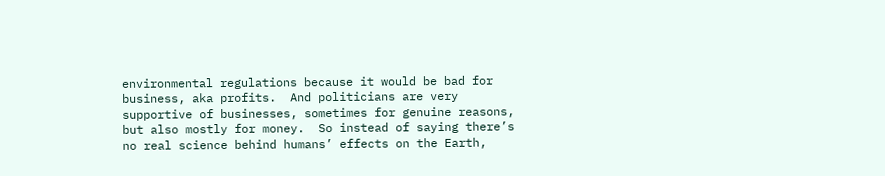environmental regulations because it would be bad for business, aka profits.  And politicians are very supportive of businesses, sometimes for genuine reasons, but also mostly for money.  So instead of saying there’s no real science behind humans’ effects on the Earth,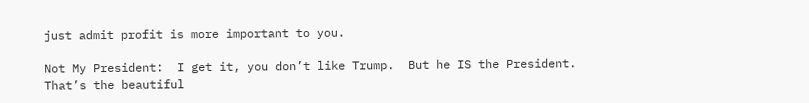just admit profit is more important to you.

Not My President:  I get it, you don’t like Trump.  But he IS the President.  That’s the beautiful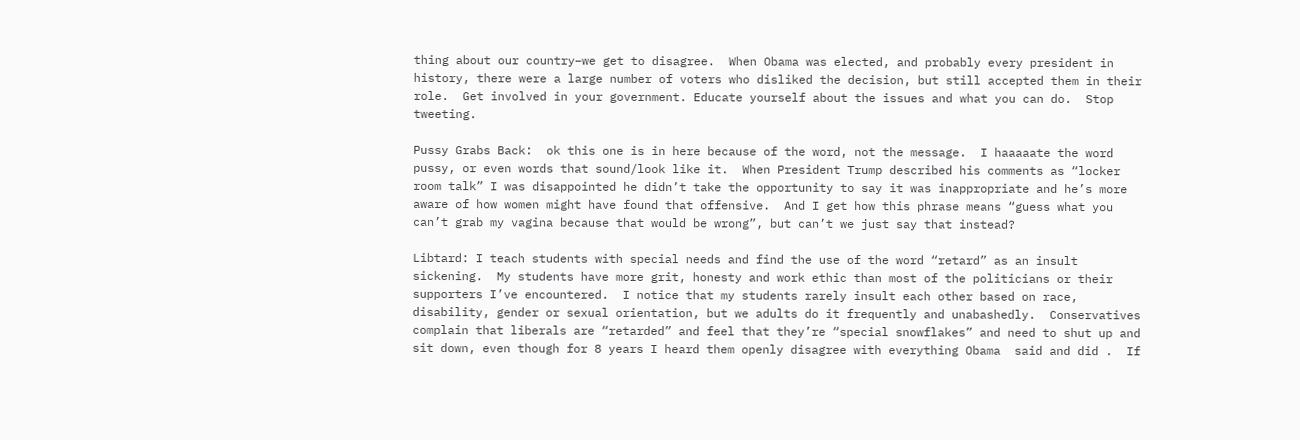thing about our country–we get to disagree.  When Obama was elected, and probably every president in history, there were a large number of voters who disliked the decision, but still accepted them in their role.  Get involved in your government. Educate yourself about the issues and what you can do.  Stop tweeting.

Pussy Grabs Back:  ok this one is in here because of the word, not the message.  I haaaaate the word pussy, or even words that sound/look like it.  When President Trump described his comments as “locker room talk” I was disappointed he didn’t take the opportunity to say it was inappropriate and he’s more aware of how women might have found that offensive.  And I get how this phrase means “guess what you can’t grab my vagina because that would be wrong”, but can’t we just say that instead?

Libtard: I teach students with special needs and find the use of the word “retard” as an insult sickening.  My students have more grit, honesty and work ethic than most of the politicians or their supporters I’ve encountered.  I notice that my students rarely insult each other based on race, disability, gender or sexual orientation, but we adults do it frequently and unabashedly.  Conservatives complain that liberals are “retarded” and feel that they’re “special snowflakes” and need to shut up and sit down, even though for 8 years I heard them openly disagree with everything Obama  said and did .  If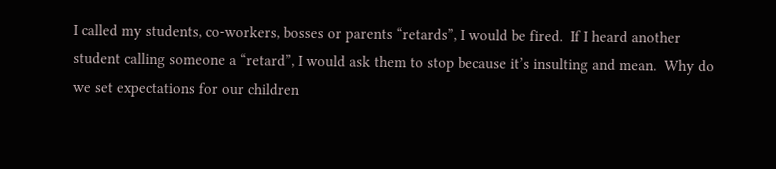I called my students, co-workers, bosses or parents “retards”, I would be fired.  If I heard another student calling someone a “retard”, I would ask them to stop because it’s insulting and mean.  Why do we set expectations for our children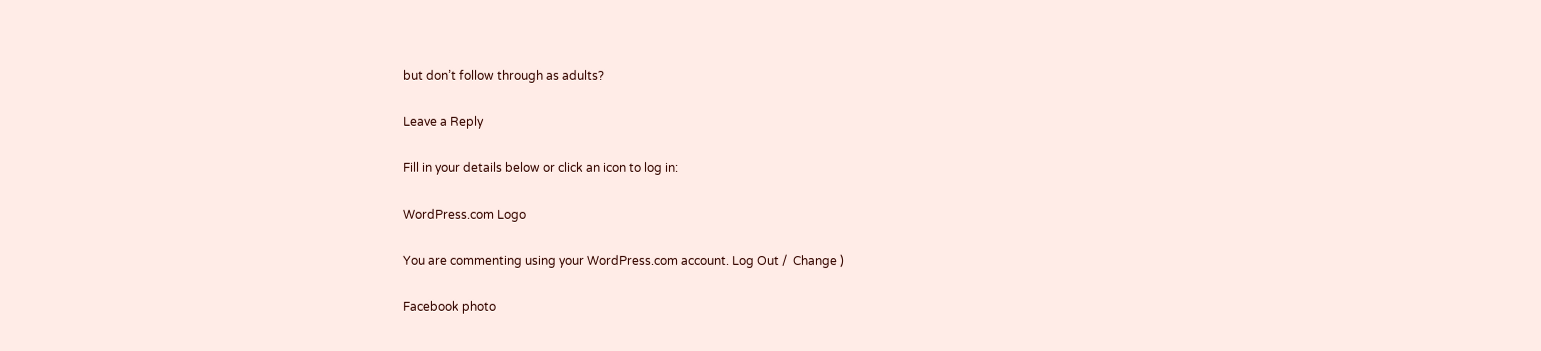but don’t follow through as adults?

Leave a Reply

Fill in your details below or click an icon to log in:

WordPress.com Logo

You are commenting using your WordPress.com account. Log Out /  Change )

Facebook photo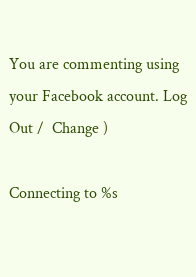You are commenting using your Facebook account. Log Out /  Change )

Connecting to %s